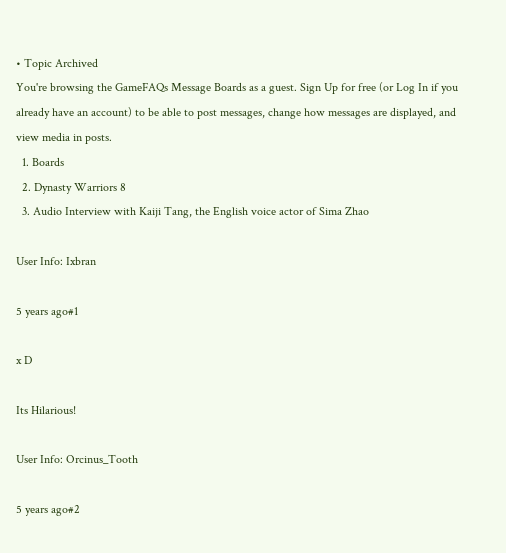• Topic Archived
You're browsing the GameFAQs Message Boards as a guest. Sign Up for free (or Log In if you already have an account) to be able to post messages, change how messages are displayed, and view media in posts.
  1. Boards
  2. Dynasty Warriors 8
  3. Audio Interview with Kaiji Tang, the English voice actor of Sima Zhao

User Info: Ixbran

5 years ago#1

x D

Its Hilarious!

User Info: Orcinus_Tooth

5 years ago#2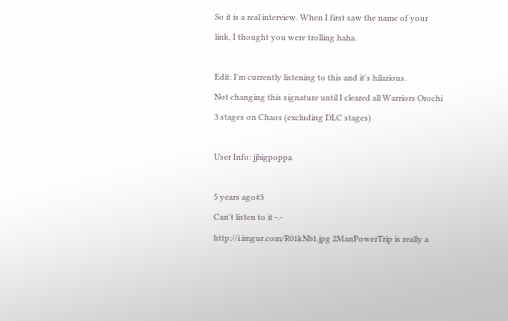So it is a real interview. When I first saw the name of your link, I thought you were trolling haha.

Edit: I'm currently listening to this and it's hilarious.
Not changing this signature until I cleared all Warriors Orochi 3 stages on Chaos (excluding DLC stages)

User Info: jjbigpoppa

5 years ago#3
Can't listen to it -.-
http://i.imgur.com/R01kNb1.jpg 2ManPowerTrip is really a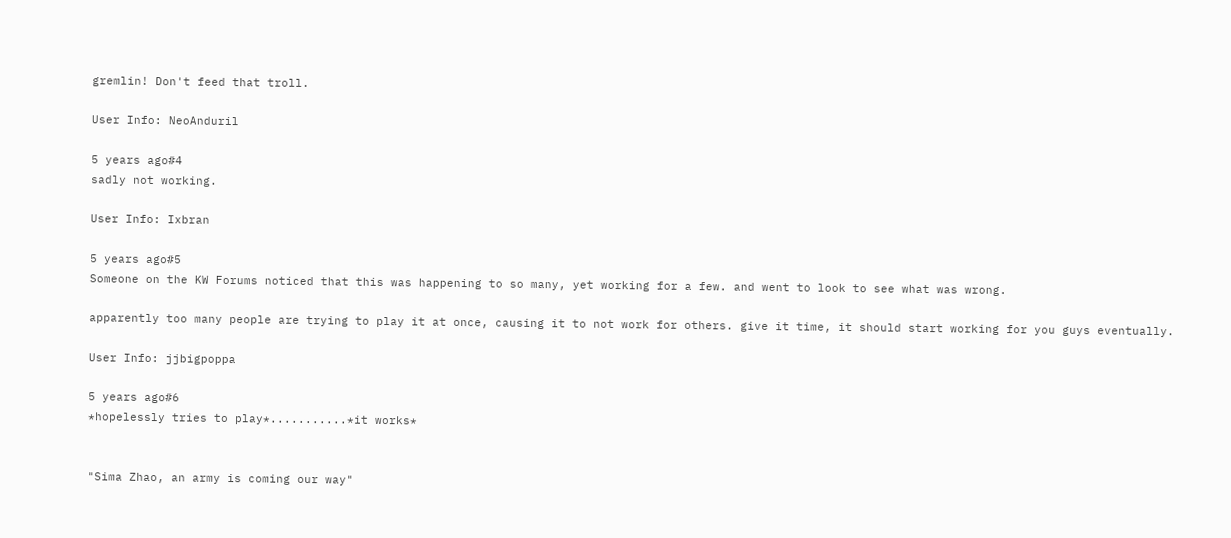gremlin! Don't feed that troll.

User Info: NeoAnduril

5 years ago#4
sadly not working.

User Info: Ixbran

5 years ago#5
Someone on the KW Forums noticed that this was happening to so many, yet working for a few. and went to look to see what was wrong.

apparently too many people are trying to play it at once, causing it to not work for others. give it time, it should start working for you guys eventually.

User Info: jjbigpoppa

5 years ago#6
*hopelessly tries to play*...........*it works*


"Sima Zhao, an army is coming our way"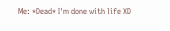Me: *Dead* I'm done with life XD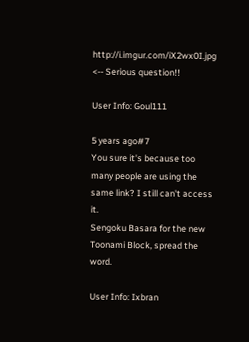http://i.imgur.com/iX2wx0I.jpg <-- Serious question!!

User Info: Goul111

5 years ago#7
You sure it's because too many people are using the same link? I still can't access it.
Sengoku Basara for the new Toonami Block, spread the word.

User Info: Ixbran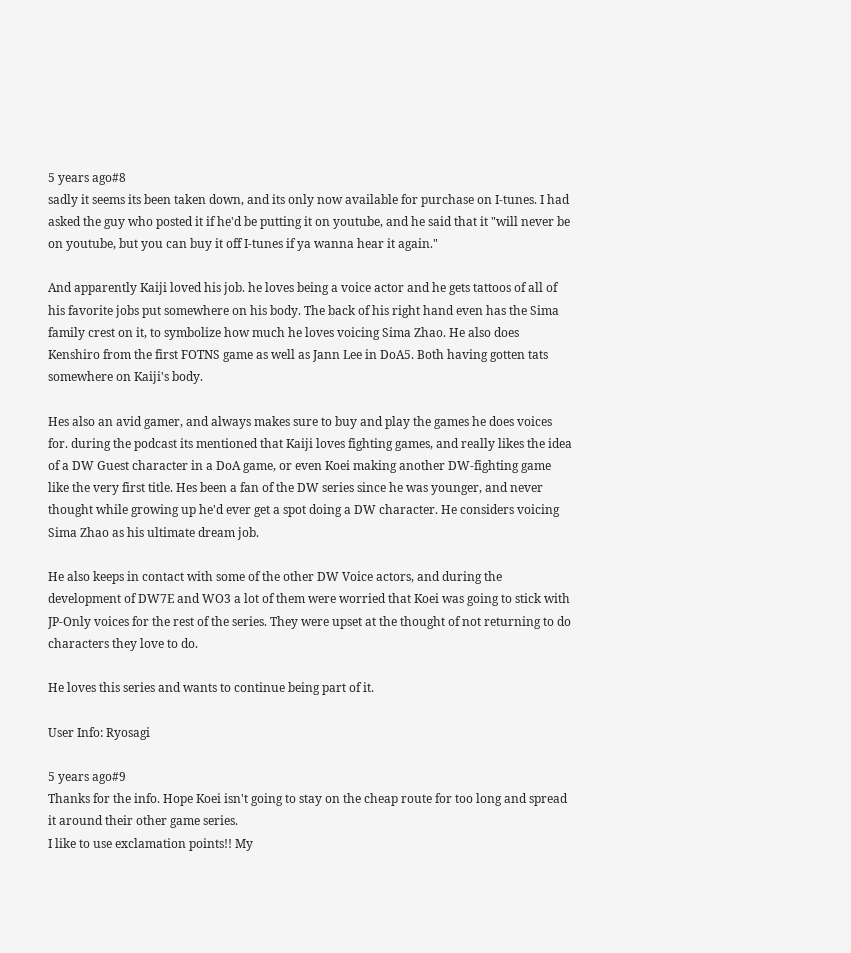5 years ago#8
sadly it seems its been taken down, and its only now available for purchase on I-tunes. I had asked the guy who posted it if he'd be putting it on youtube, and he said that it "will never be on youtube, but you can buy it off I-tunes if ya wanna hear it again."

And apparently Kaiji loved his job. he loves being a voice actor and he gets tattoos of all of his favorite jobs put somewhere on his body. The back of his right hand even has the Sima family crest on it, to symbolize how much he loves voicing Sima Zhao. He also does Kenshiro from the first FOTNS game as well as Jann Lee in DoA5. Both having gotten tats somewhere on Kaiji's body.

Hes also an avid gamer, and always makes sure to buy and play the games he does voices for. during the podcast its mentioned that Kaiji loves fighting games, and really likes the idea of a DW Guest character in a DoA game, or even Koei making another DW-fighting game like the very first title. Hes been a fan of the DW series since he was younger, and never thought while growing up he'd ever get a spot doing a DW character. He considers voicing Sima Zhao as his ultimate dream job.

He also keeps in contact with some of the other DW Voice actors, and during the development of DW7E and WO3 a lot of them were worried that Koei was going to stick with JP-Only voices for the rest of the series. They were upset at the thought of not returning to do characters they love to do.

He loves this series and wants to continue being part of it.

User Info: Ryosagi

5 years ago#9
Thanks for the info. Hope Koei isn't going to stay on the cheap route for too long and spread it around their other game series.
I like to use exclamation points!! My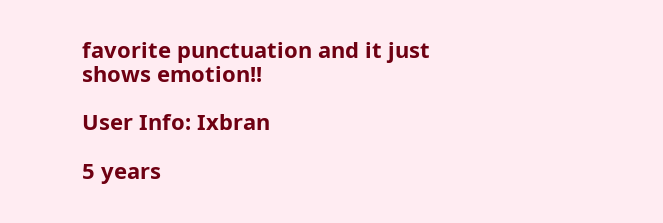favorite punctuation and it just shows emotion!!

User Info: Ixbran

5 years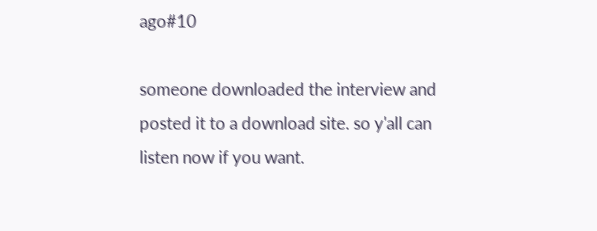ago#10

someone downloaded the interview and posted it to a download site. so y'all can listen now if you want.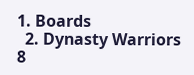1. Boards
  2. Dynasty Warriors 8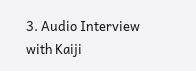3. Audio Interview with Kaiji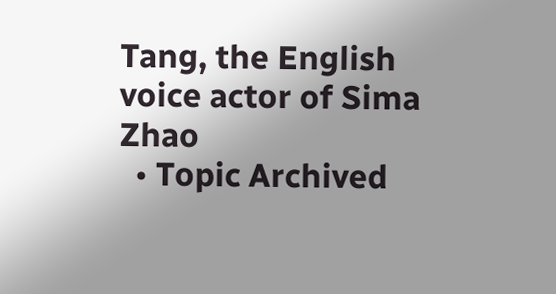Tang, the English voice actor of Sima Zhao
  • Topic Archived